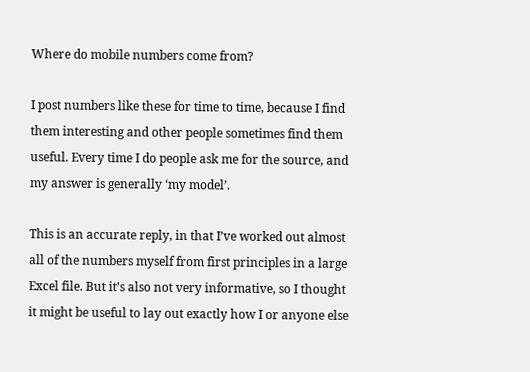Where do mobile numbers come from?

I post numbers like these for time to time, because I find them interesting and other people sometimes find them useful. Every time I do people ask me for the source, and my answer is generally ‘my model’.

This is an accurate reply, in that I’ve worked out almost all of the numbers myself from first principles in a large Excel file. But it’s also not very informative, so I thought it might be useful to lay out exactly how I or anyone else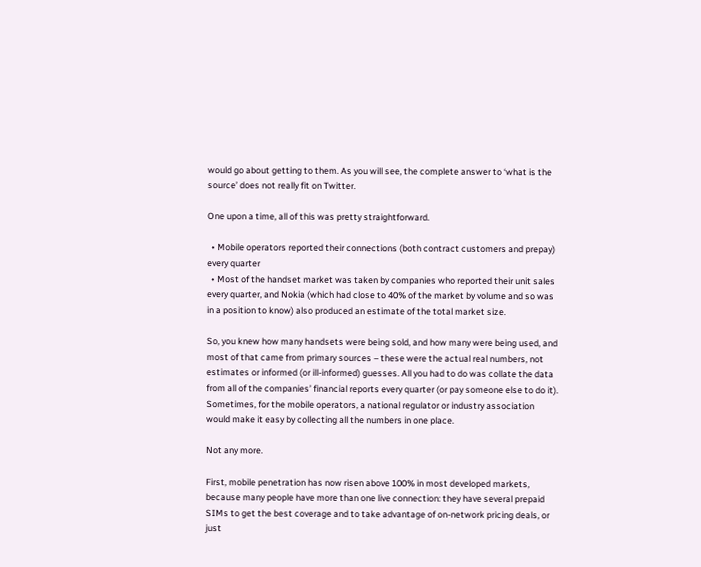would go about getting to them. As you will see, the complete answer to ‘what is the source’ does not really fit on Twitter.

One upon a time, all of this was pretty straightforward.

  • Mobile operators reported their connections (both contract customers and prepay) every quarter
  • Most of the handset market was taken by companies who reported their unit sales every quarter, and Nokia (which had close to 40% of the market by volume and so was in a position to know) also produced an estimate of the total market size.

So, you knew how many handsets were being sold, and how many were being used, and most of that came from primary sources – these were the actual real numbers, not estimates or informed (or ill-informed) guesses. All you had to do was collate the data from all of the companies’ financial reports every quarter (or pay someone else to do it). Sometimes, for the mobile operators, a national regulator or industry association would make it easy by collecting all the numbers in one place.

Not any more.

First, mobile penetration has now risen above 100% in most developed markets, because many people have more than one live connection: they have several prepaid SIMs to get the best coverage and to take advantage of on-network pricing deals, or just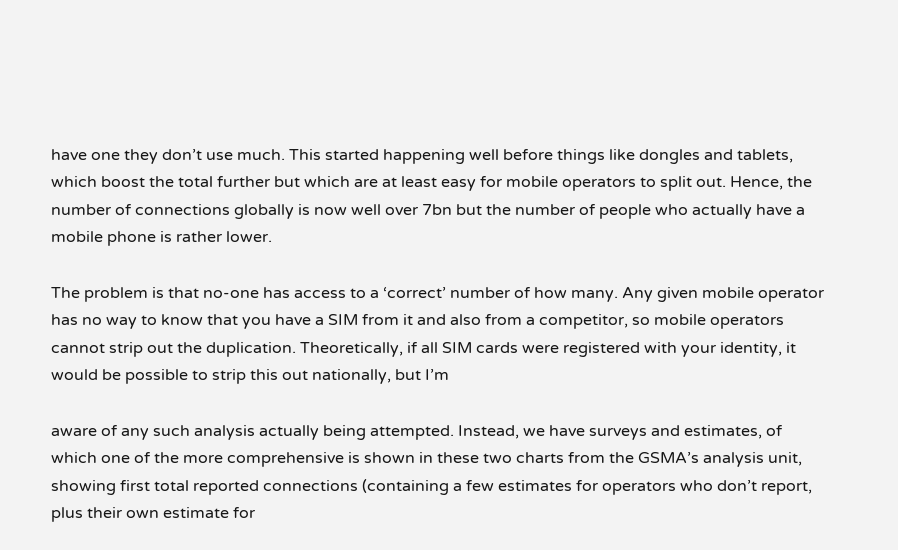have one they don’t use much. This started happening well before things like dongles and tablets, which boost the total further but which are at least easy for mobile operators to split out. Hence, the number of connections globally is now well over 7bn but the number of people who actually have a mobile phone is rather lower.

The problem is that no-one has access to a ‘correct’ number of how many. Any given mobile operator has no way to know that you have a SIM from it and also from a competitor, so mobile operators cannot strip out the duplication. Theoretically, if all SIM cards were registered with your identity, it would be possible to strip this out nationally, but I’m

aware of any such analysis actually being attempted. Instead, we have surveys and estimates, of which one of the more comprehensive is shown in these two charts from the GSMA’s analysis unit, showing first total reported connections (containing a few estimates for operators who don’t report, plus their own estimate for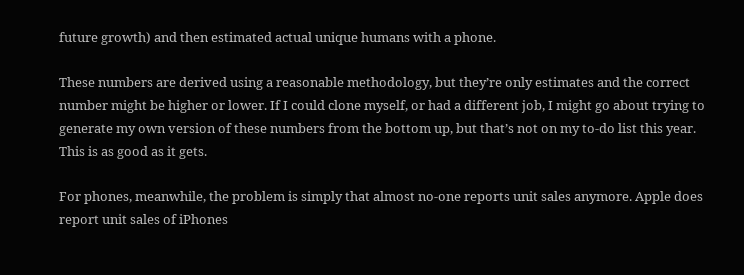future growth) and then estimated actual unique humans with a phone.

These numbers are derived using a reasonable methodology, but they’re only estimates and the correct number might be higher or lower. If I could clone myself, or had a different job, I might go about trying to generate my own version of these numbers from the bottom up, but that’s not on my to-do list this year. This is as good as it gets.

For phones, meanwhile, the problem is simply that almost no-one reports unit sales anymore. Apple does report unit sales of iPhones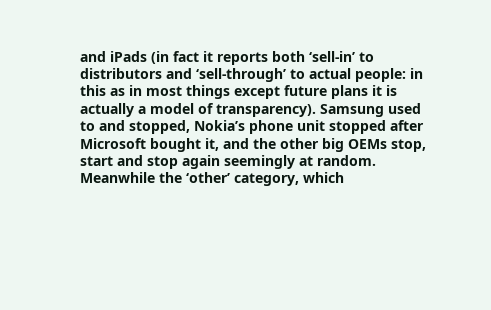and iPads (in fact it reports both ‘sell-in’ to distributors and ‘sell-through’ to actual people: in this as in most things except future plans it is actually a model of transparency). Samsung used to and stopped, Nokia’s phone unit stopped after Microsoft bought it, and the other big OEMs stop, start and stop again seemingly at random. Meanwhile the ‘other’ category, which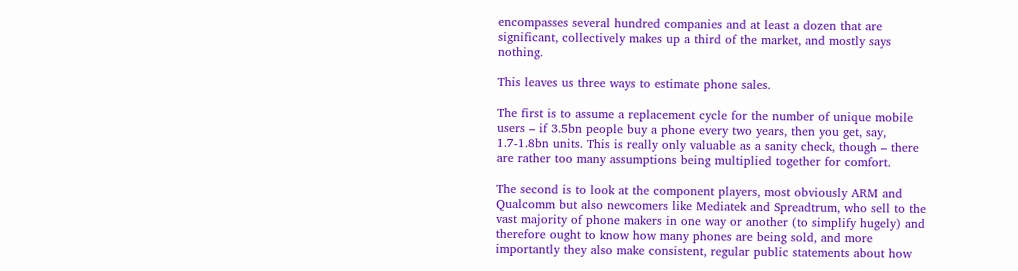encompasses several hundred companies and at least a dozen that are significant, collectively makes up a third of the market, and mostly says nothing.

This leaves us three ways to estimate phone sales.

The first is to assume a replacement cycle for the number of unique mobile users – if 3.5bn people buy a phone every two years, then you get, say, 1.7-1.8bn units. This is really only valuable as a sanity check, though – there are rather too many assumptions being multiplied together for comfort.

The second is to look at the component players, most obviously ARM and Qualcomm but also newcomers like Mediatek and Spreadtrum, who sell to the vast majority of phone makers in one way or another (to simplify hugely) and therefore ought to know how many phones are being sold, and more importantly they also make consistent, regular public statements about how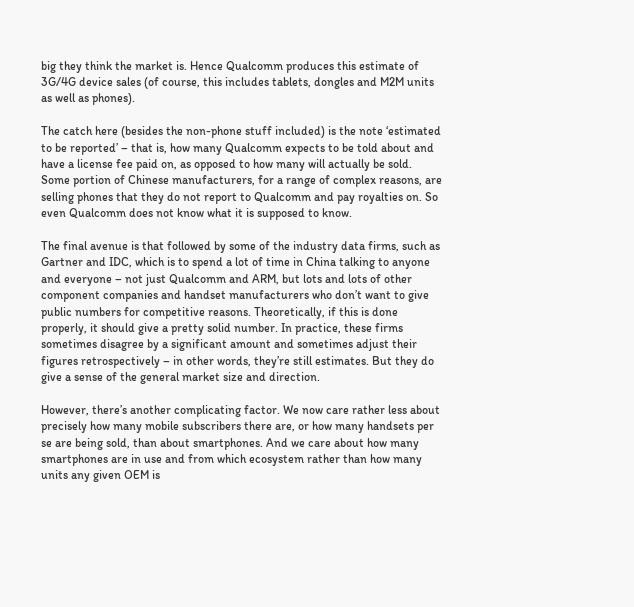big they think the market is. Hence Qualcomm produces this estimate of 3G/4G device sales (of course, this includes tablets, dongles and M2M units as well as phones).

The catch here (besides the non-phone stuff included) is the note ‘estimated to be reported’ – that is, how many Qualcomm expects to be told about and have a license fee paid on, as opposed to how many will actually be sold. Some portion of Chinese manufacturers, for a range of complex reasons, are selling phones that they do not report to Qualcomm and pay royalties on. So even Qualcomm does not know what it is supposed to know.

The final avenue is that followed by some of the industry data firms, such as Gartner and IDC, which is to spend a lot of time in China talking to anyone and everyone – not just Qualcomm and ARM, but lots and lots of other component companies and handset manufacturers who don’t want to give public numbers for competitive reasons. Theoretically, if this is done properly, it should give a pretty solid number. In practice, these firms sometimes disagree by a significant amount and sometimes adjust their figures retrospectively – in other words, they’re still estimates. But they do give a sense of the general market size and direction.

However, there’s another complicating factor. We now care rather less about precisely how many mobile subscribers there are, or how many handsets per se are being sold, than about smartphones. And we care about how many smartphones are in use and from which ecosystem rather than how many units any given OEM is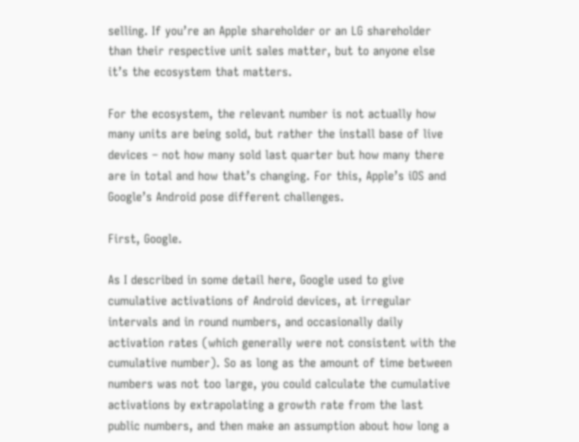selling. If you’re an Apple shareholder or an LG shareholder than their respective unit sales matter, but to anyone else it’s the ecosystem that matters.

For the ecosystem, the relevant number is not actually how many units are being sold, but rather the install base of live devices – not how many sold last quarter but how many there are in total and how that’s changing. For this, Apple’s iOS and Google’s Android pose different challenges.

First, Google.

As I described in some detail here, Google used to give cumulative activations of Android devices, at irregular intervals and in round numbers, and occasionally daily activation rates (which generally were not consistent with the cumulative number). So as long as the amount of time between numbers was not too large, you could calculate the cumulative activations by extrapolating a growth rate from the last public numbers, and then make an assumption about how long a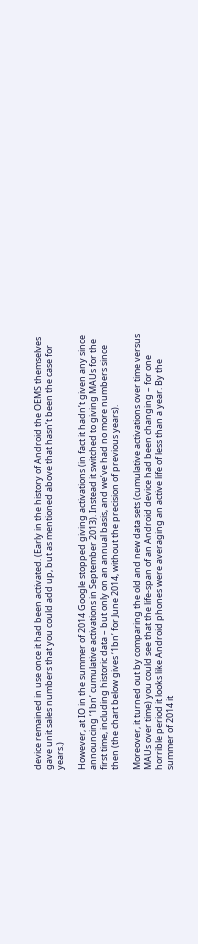device remained in use once it had been activated. (Early in the history of Android the OEMS themselves gave unit sales numbers that you could add up, but as mentioned above that hasn’t been the case for years.)

However, at IO in the summer of 2014 Google stopped giving activations (in fact it hadn’t given any since announcing ‘1bn’ cumulative activations in September 2013). Instead it switched to giving MAUs for the first time, including historic data – but only on an annual basis, and we’ve had no more numbers since then (the chart below gives ‘1bn’ for June 2014, without the precision of previous years).

Moreover, it turned out by comparing the old and new data sets (cumulative activations over time versus MAUs over time) you could see that the life-span of an Android device had been changing – for one horrible period it looks like Android phones were averaging an active life of less than a year. By the summer of 2014 it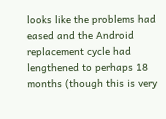looks like the problems had eased and the Android replacement cycle had lengthened to perhaps 18 months (though this is very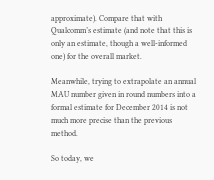approximate). Compare that with Qualcomm’s estimate (and note that this is only an estimate, though a well-informed one) for the overall market.

Meanwhile, trying to extrapolate an annual MAU number given in round numbers into a formal estimate for December 2014 is not much more precise than the previous method.

So today, we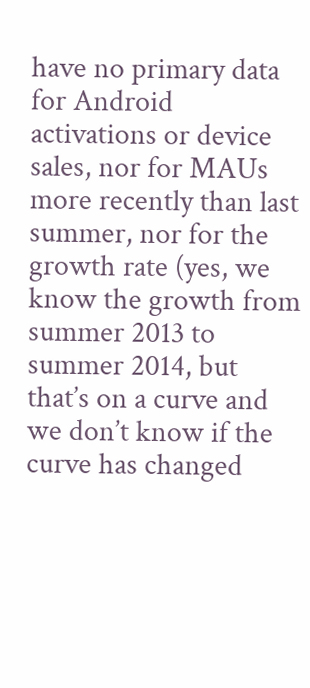have no primary data for Android activations or device sales, nor for MAUs more recently than last summer, nor for the growth rate (yes, we know the growth from summer 2013 to summer 2014, but that’s on a curve and we don’t know if the curve has changed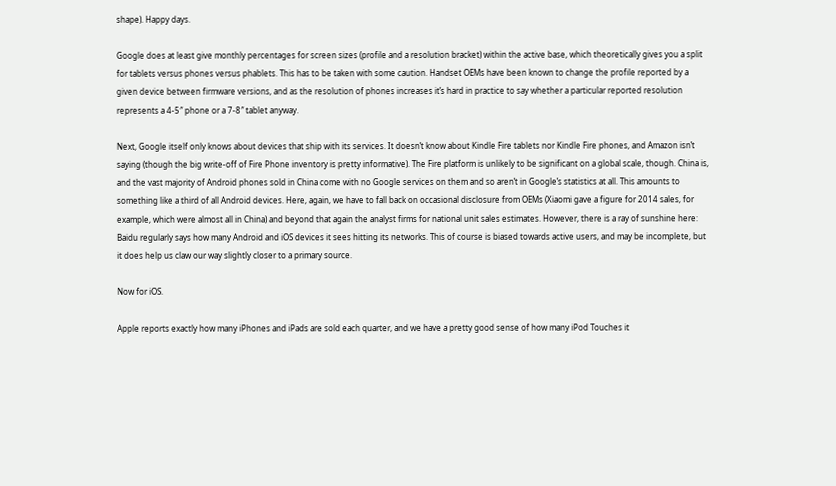shape). Happy days.

Google does at least give monthly percentages for screen sizes (profile and a resolution bracket) within the active base, which theoretically gives you a split for tablets versus phones versus phablets. This has to be taken with some caution. Handset OEMs have been known to change the profile reported by a given device between firmware versions, and as the resolution of phones increases it’s hard in practice to say whether a particular reported resolution represents a 4-5″ phone or a 7-8″ tablet anyway.

Next, Google itself only knows about devices that ship with its services. It doesn’t know about Kindle Fire tablets nor Kindle Fire phones, and Amazon isn’t saying (though the big write-off of Fire Phone inventory is pretty informative). The Fire platform is unlikely to be significant on a global scale, though. China is, and the vast majority of Android phones sold in China come with no Google services on them and so aren’t in Google’s statistics at all. This amounts to something like a third of all Android devices. Here, again, we have to fall back on occasional disclosure from OEMs (Xiaomi gave a figure for 2014 sales, for example, which were almost all in China) and beyond that again the analyst firms for national unit sales estimates. However, there is a ray of sunshine here: Baidu regularly says how many Android and iOS devices it sees hitting its networks. This of course is biased towards active users, and may be incomplete, but it does help us claw our way slightly closer to a primary source.

Now for iOS.

Apple reports exactly how many iPhones and iPads are sold each quarter, and we have a pretty good sense of how many iPod Touches it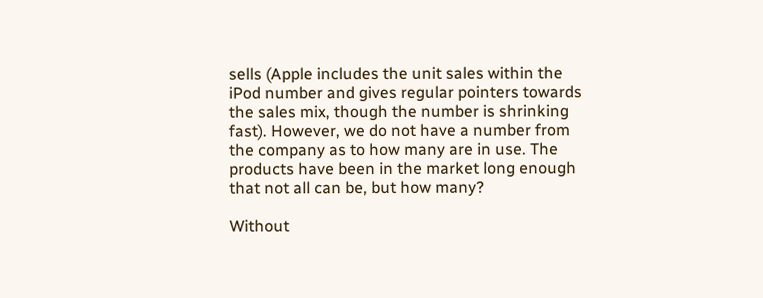sells (Apple includes the unit sales within the iPod number and gives regular pointers towards the sales mix, though the number is shrinking fast). However, we do not have a number from the company as to how many are in use. The products have been in the market long enough that not all can be, but how many?

Without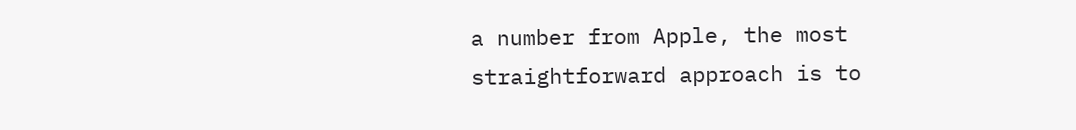a number from Apple, the most straightforward approach is to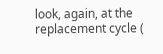look, again, at the replacement cycle (